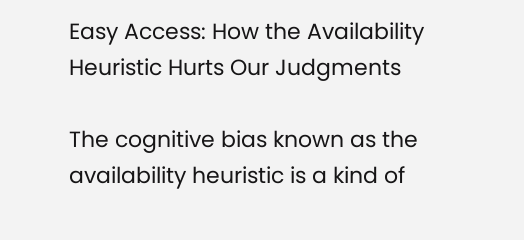Easy Access: How the Availability Heuristic Hurts Our Judgments

The cognitive bias known as the availability heuristic is a kind of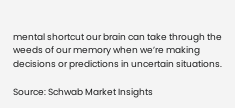mental shortcut our brain can take through the weeds of our memory when we’re making decisions or predictions in uncertain situations.

Source: Schwab Market Insights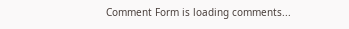Comment Form is loading comments...